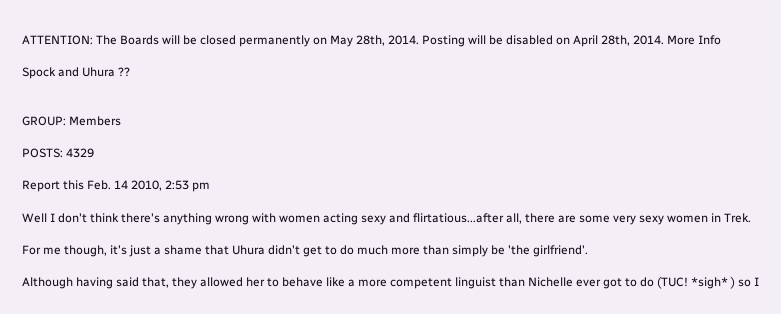ATTENTION: The Boards will be closed permanently on May 28th, 2014. Posting will be disabled on April 28th, 2014. More Info

Spock and Uhura ??


GROUP: Members

POSTS: 4329

Report this Feb. 14 2010, 2:53 pm

Well I don't think there's anything wrong with women acting sexy and flirtatious...after all, there are some very sexy women in Trek.

For me though, it's just a shame that Uhura didn't get to do much more than simply be 'the girlfriend'.

Although having said that, they allowed her to behave like a more competent linguist than Nichelle ever got to do (TUC! *sigh* ) so I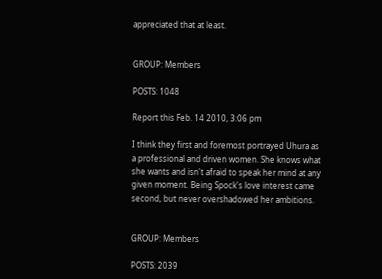appreciated that at least.


GROUP: Members

POSTS: 1048

Report this Feb. 14 2010, 3:06 pm

I think they first and foremost portrayed Uhura as a professional and driven women. She knows what she wants and isn't afraid to speak her mind at any given moment. Being Spock's love interest came second, but never overshadowed her ambitions.


GROUP: Members

POSTS: 2039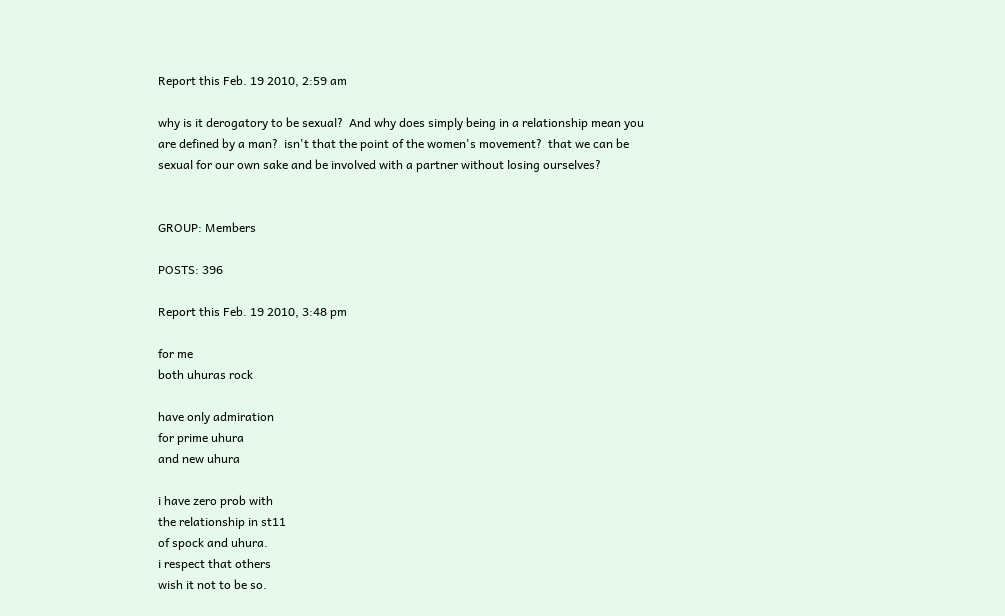Report this Feb. 19 2010, 2:59 am

why is it derogatory to be sexual?  And why does simply being in a relationship mean you are defined by a man?  isn't that the point of the women's movement?  that we can be sexual for our own sake and be involved with a partner without losing ourselves?


GROUP: Members

POSTS: 396

Report this Feb. 19 2010, 3:48 pm

for me
both uhuras rock

have only admiration
for prime uhura
and new uhura

i have zero prob with
the relationship in st11
of spock and uhura.
i respect that others
wish it not to be so.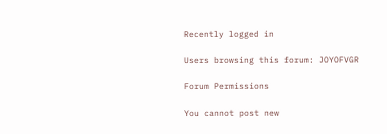Recently logged in

Users browsing this forum: JOYOFVGR

Forum Permissions

You cannot post new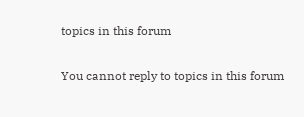topics in this forum

You cannot reply to topics in this forum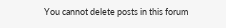You cannot delete posts in this forum